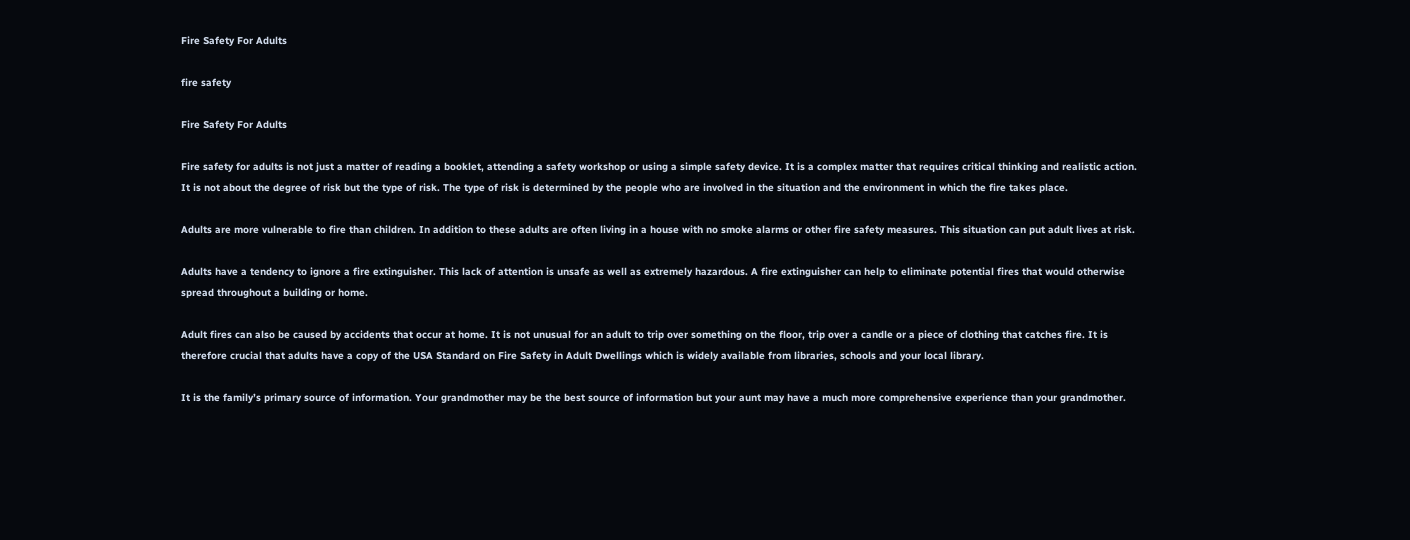Fire Safety For Adults

fire safety

Fire Safety For Adults

Fire safety for adults is not just a matter of reading a booklet, attending a safety workshop or using a simple safety device. It is a complex matter that requires critical thinking and realistic action. It is not about the degree of risk but the type of risk. The type of risk is determined by the people who are involved in the situation and the environment in which the fire takes place.

Adults are more vulnerable to fire than children. In addition to these adults are often living in a house with no smoke alarms or other fire safety measures. This situation can put adult lives at risk.

Adults have a tendency to ignore a fire extinguisher. This lack of attention is unsafe as well as extremely hazardous. A fire extinguisher can help to eliminate potential fires that would otherwise spread throughout a building or home.

Adult fires can also be caused by accidents that occur at home. It is not unusual for an adult to trip over something on the floor, trip over a candle or a piece of clothing that catches fire. It is therefore crucial that adults have a copy of the USA Standard on Fire Safety in Adult Dwellings which is widely available from libraries, schools and your local library.

It is the family’s primary source of information. Your grandmother may be the best source of information but your aunt may have a much more comprehensive experience than your grandmother.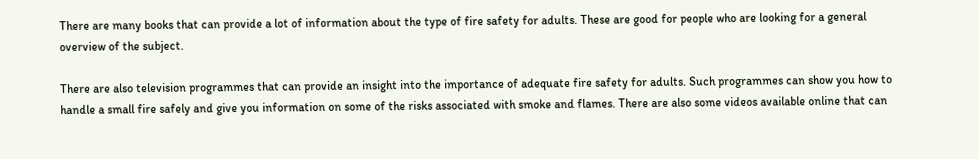There are many books that can provide a lot of information about the type of fire safety for adults. These are good for people who are looking for a general overview of the subject.

There are also television programmes that can provide an insight into the importance of adequate fire safety for adults. Such programmes can show you how to handle a small fire safely and give you information on some of the risks associated with smoke and flames. There are also some videos available online that can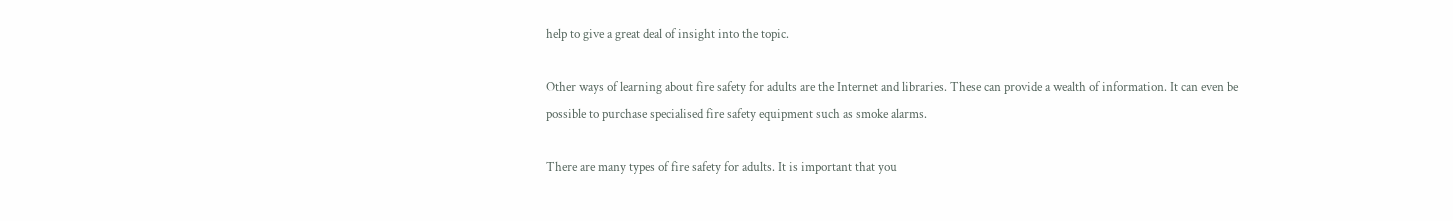help to give a great deal of insight into the topic.

Other ways of learning about fire safety for adults are the Internet and libraries. These can provide a wealth of information. It can even be possible to purchase specialised fire safety equipment such as smoke alarms.

There are many types of fire safety for adults. It is important that you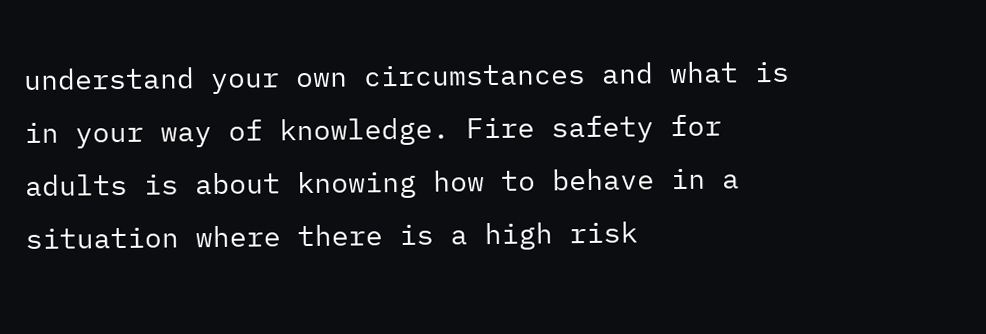understand your own circumstances and what is in your way of knowledge. Fire safety for adults is about knowing how to behave in a situation where there is a high risk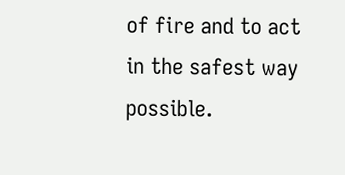of fire and to act in the safest way possible.